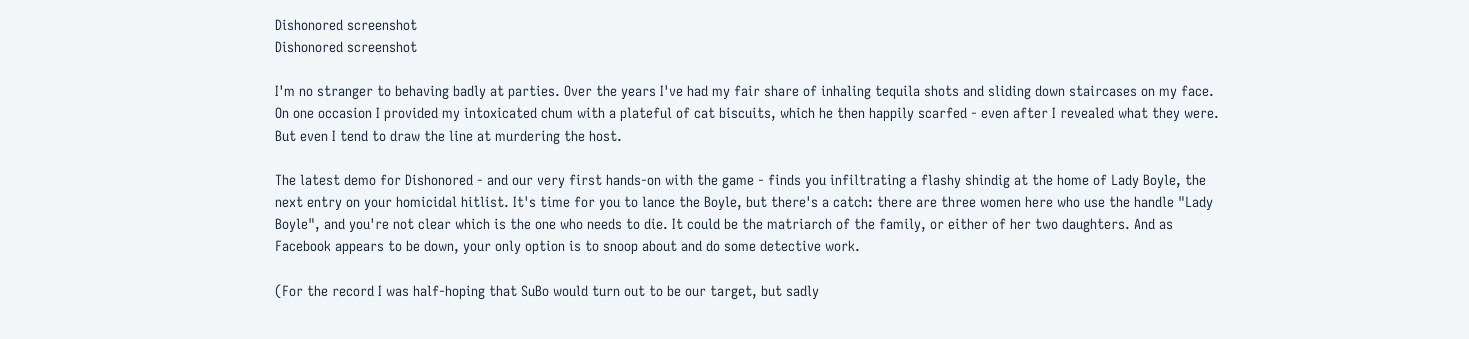Dishonored screenshot
Dishonored screenshot

I'm no stranger to behaving badly at parties. Over the years I've had my fair share of inhaling tequila shots and sliding down staircases on my face. On one occasion I provided my intoxicated chum with a plateful of cat biscuits, which he then happily scarfed - even after I revealed what they were. But even I tend to draw the line at murdering the host.

The latest demo for Dishonored - and our very first hands-on with the game - finds you infiltrating a flashy shindig at the home of Lady Boyle, the next entry on your homicidal hitlist. It's time for you to lance the Boyle, but there's a catch: there are three women here who use the handle "Lady Boyle", and you're not clear which is the one who needs to die. It could be the matriarch of the family, or either of her two daughters. And as Facebook appears to be down, your only option is to snoop about and do some detective work.

(For the record I was half-hoping that SuBo would turn out to be our target, but sadly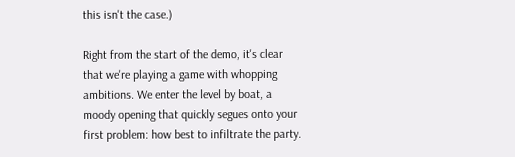this isn't the case.)

Right from the start of the demo, it's clear that we're playing a game with whopping ambitions. We enter the level by boat, a moody opening that quickly segues onto your first problem: how best to infiltrate the party.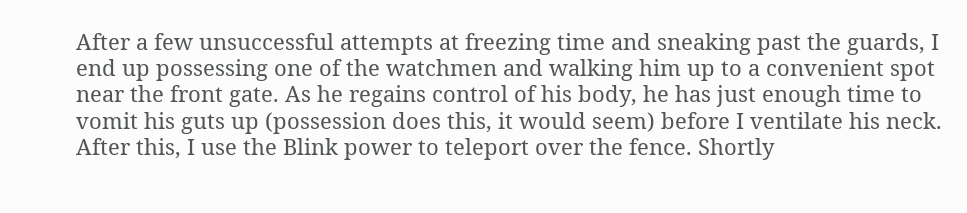After a few unsuccessful attempts at freezing time and sneaking past the guards, I end up possessing one of the watchmen and walking him up to a convenient spot near the front gate. As he regains control of his body, he has just enough time to vomit his guts up (possession does this, it would seem) before I ventilate his neck. After this, I use the Blink power to teleport over the fence. Shortly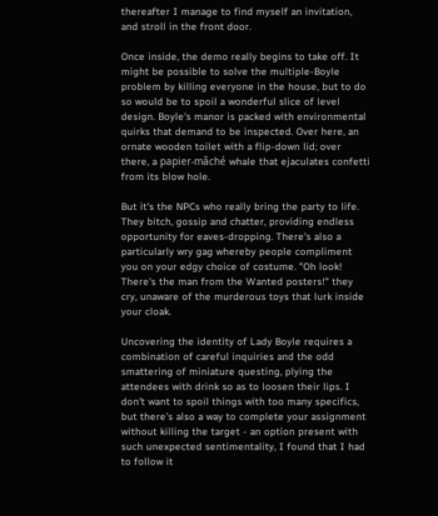thereafter I manage to find myself an invitation, and stroll in the front door.

Once inside, the demo really begins to take off. It might be possible to solve the multiple-Boyle problem by killing everyone in the house, but to do so would be to spoil a wonderful slice of level design. Boyle's manor is packed with environmental quirks that demand to be inspected. Over here, an ornate wooden toilet with a flip-down lid; over there, a papier-mâché whale that ejaculates confetti from its blow hole.

But it's the NPCs who really bring the party to life. They bitch, gossip and chatter, providing endless opportunity for eaves-dropping. There's also a particularly wry gag whereby people compliment you on your edgy choice of costume. "Oh look! There's the man from the Wanted posters!" they cry, unaware of the murderous toys that lurk inside your cloak.

Uncovering the identity of Lady Boyle requires a combination of careful inquiries and the odd smattering of miniature questing, plying the attendees with drink so as to loosen their lips. I don't want to spoil things with too many specifics, but there's also a way to complete your assignment without killing the target - an option present with such unexpected sentimentality, I found that I had to follow it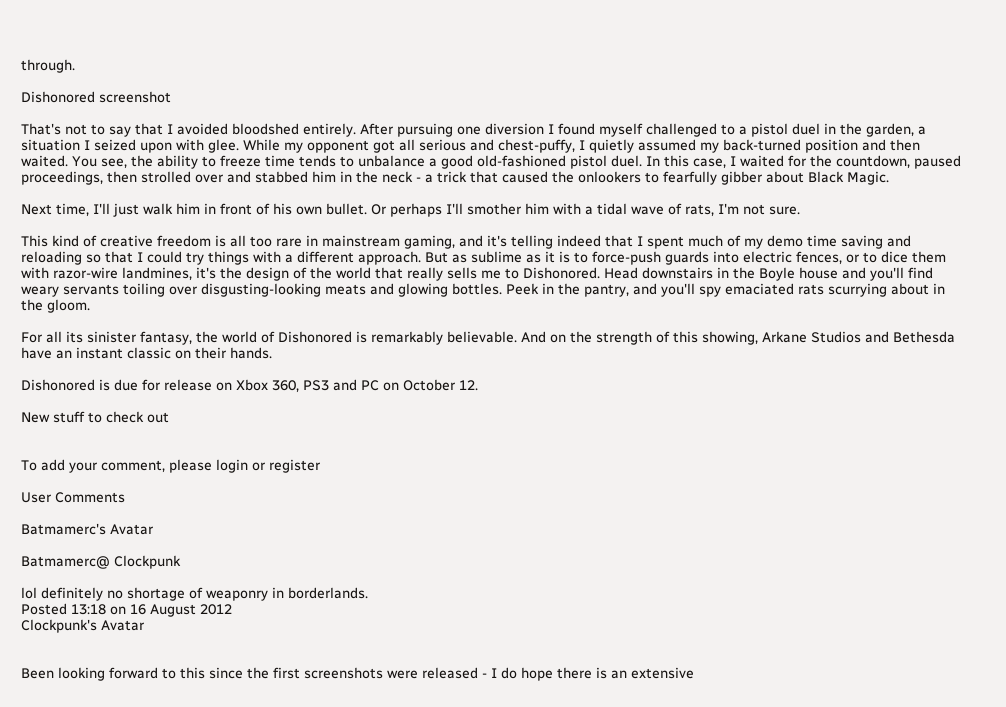through.

Dishonored screenshot

That's not to say that I avoided bloodshed entirely. After pursuing one diversion I found myself challenged to a pistol duel in the garden, a situation I seized upon with glee. While my opponent got all serious and chest-puffy, I quietly assumed my back-turned position and then waited. You see, the ability to freeze time tends to unbalance a good old-fashioned pistol duel. In this case, I waited for the countdown, paused proceedings, then strolled over and stabbed him in the neck - a trick that caused the onlookers to fearfully gibber about Black Magic.

Next time, I'll just walk him in front of his own bullet. Or perhaps I'll smother him with a tidal wave of rats, I'm not sure.

This kind of creative freedom is all too rare in mainstream gaming, and it's telling indeed that I spent much of my demo time saving and reloading so that I could try things with a different approach. But as sublime as it is to force-push guards into electric fences, or to dice them with razor-wire landmines, it's the design of the world that really sells me to Dishonored. Head downstairs in the Boyle house and you'll find weary servants toiling over disgusting-looking meats and glowing bottles. Peek in the pantry, and you'll spy emaciated rats scurrying about in the gloom.

For all its sinister fantasy, the world of Dishonored is remarkably believable. And on the strength of this showing, Arkane Studios and Bethesda have an instant classic on their hands.

Dishonored is due for release on Xbox 360, PS3 and PC on October 12.

New stuff to check out


To add your comment, please login or register

User Comments

Batmamerc's Avatar

Batmamerc@ Clockpunk

lol definitely no shortage of weaponry in borderlands.
Posted 13:18 on 16 August 2012
Clockpunk's Avatar


Been looking forward to this since the first screenshots were released - I do hope there is an extensive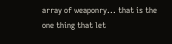array of weaponry... that is the one thing that let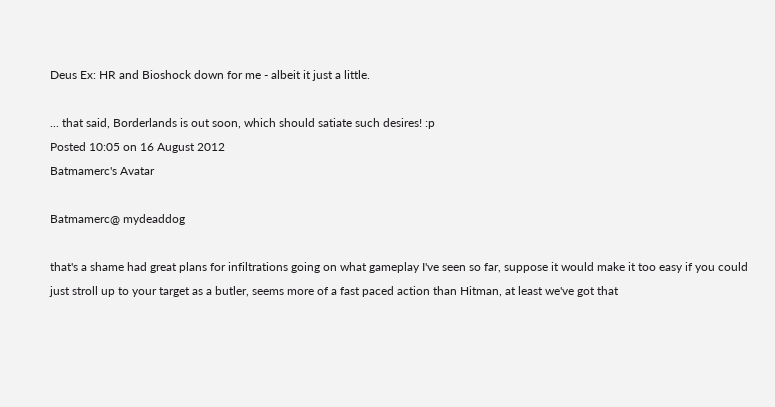Deus Ex: HR and Bioshock down for me - albeit it just a little.

... that said, Borderlands is out soon, which should satiate such desires! :p
Posted 10:05 on 16 August 2012
Batmamerc's Avatar

Batmamerc@ mydeaddog

that's a shame had great plans for infiltrations going on what gameplay I've seen so far, suppose it would make it too easy if you could just stroll up to your target as a butler, seems more of a fast paced action than Hitman, at least we've got that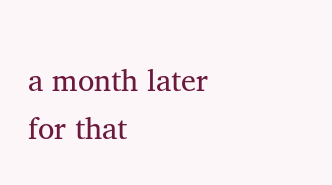a month later for that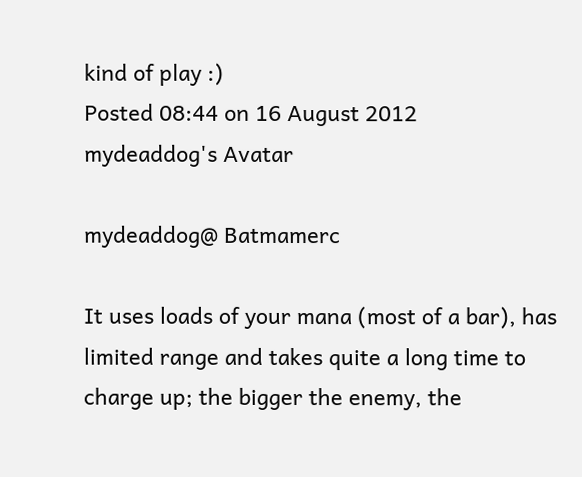kind of play :)
Posted 08:44 on 16 August 2012
mydeaddog's Avatar

mydeaddog@ Batmamerc

It uses loads of your mana (most of a bar), has limited range and takes quite a long time to charge up; the bigger the enemy, the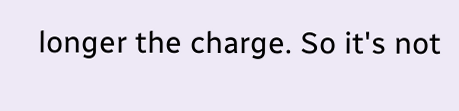longer the charge. So it's not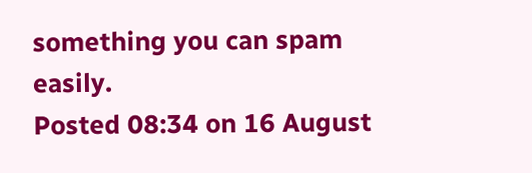something you can spam easily.
Posted 08:34 on 16 August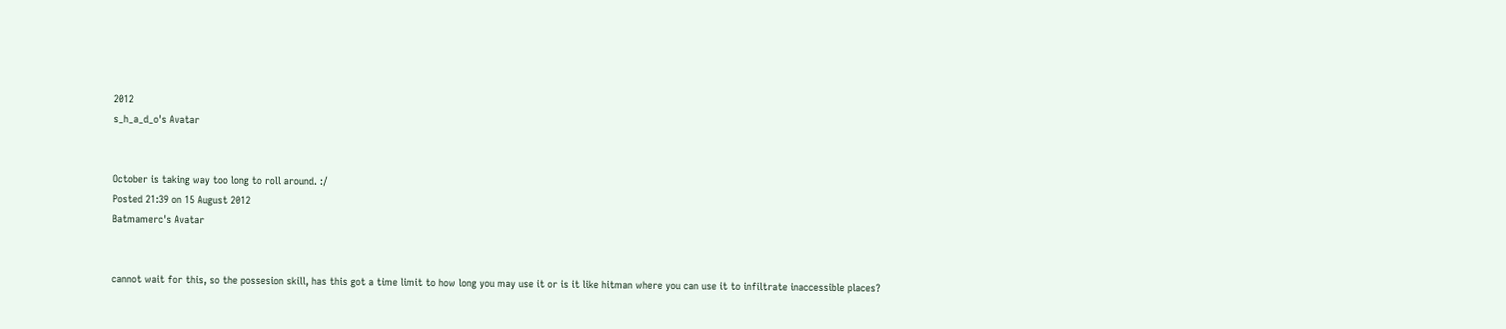2012
s_h_a_d_o's Avatar


October is taking way too long to roll around. :/
Posted 21:39 on 15 August 2012
Batmamerc's Avatar


cannot wait for this, so the possesion skill, has this got a time limit to how long you may use it or is it like hitman where you can use it to infiltrate inaccessible places?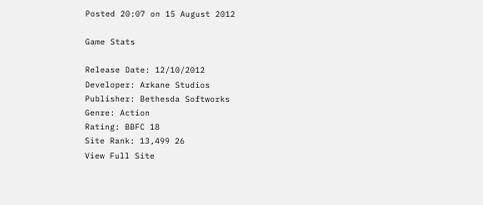Posted 20:07 on 15 August 2012

Game Stats

Release Date: 12/10/2012
Developer: Arkane Studios
Publisher: Bethesda Softworks
Genre: Action
Rating: BBFC 18
Site Rank: 13,499 26
View Full Site